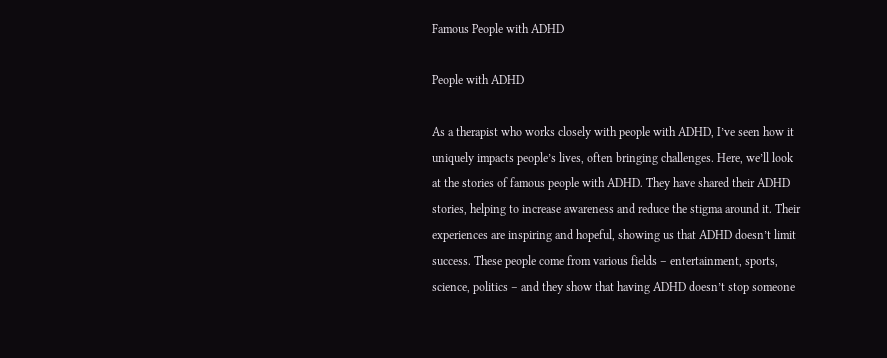Famous People with ADHD

People with ADHD

As a therapist who works closely with people with ADHD, I’ve seen how it uniquely impacts people’s lives, often bringing challenges. Here, we’ll look at the stories of famous people with ADHD. They have shared their ADHD stories, helping to increase awareness and reduce the stigma around it. Their experiences are inspiring and hopeful, showing us that ADHD doesn’t limit success. These people come from various fields – entertainment, sports, science, politics – and they show that having ADHD doesn’t stop someone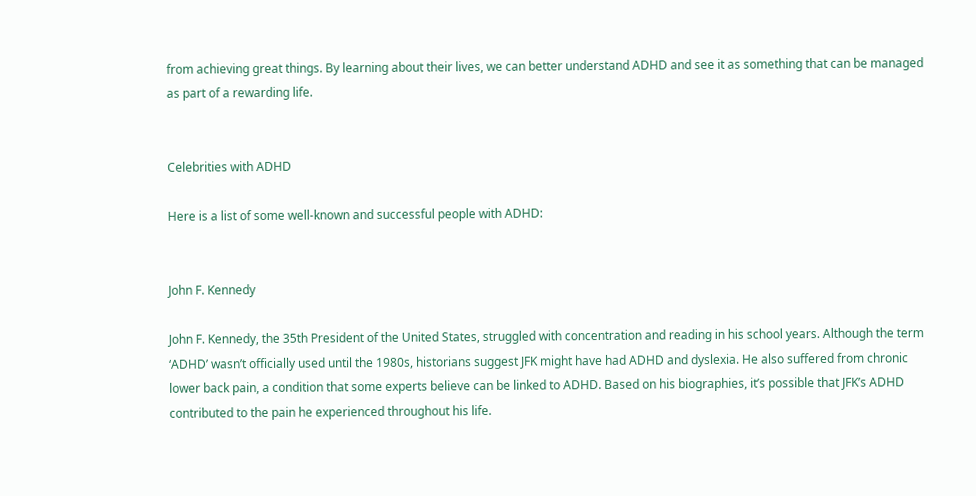from achieving great things. By learning about their lives, we can better understand ADHD and see it as something that can be managed as part of a rewarding life.


Celebrities with ADHD

Here is a list of some well-known and successful people with ADHD:


John F. Kennedy

John F. Kennedy, the 35th President of the United States, struggled with concentration and reading in his school years. Although the term ‘ADHD’ wasn’t officially used until the 1980s, historians suggest JFK might have had ADHD and dyslexia. He also suffered from chronic lower back pain, a condition that some experts believe can be linked to ADHD. Based on his biographies, it’s possible that JFK’s ADHD contributed to the pain he experienced throughout his life.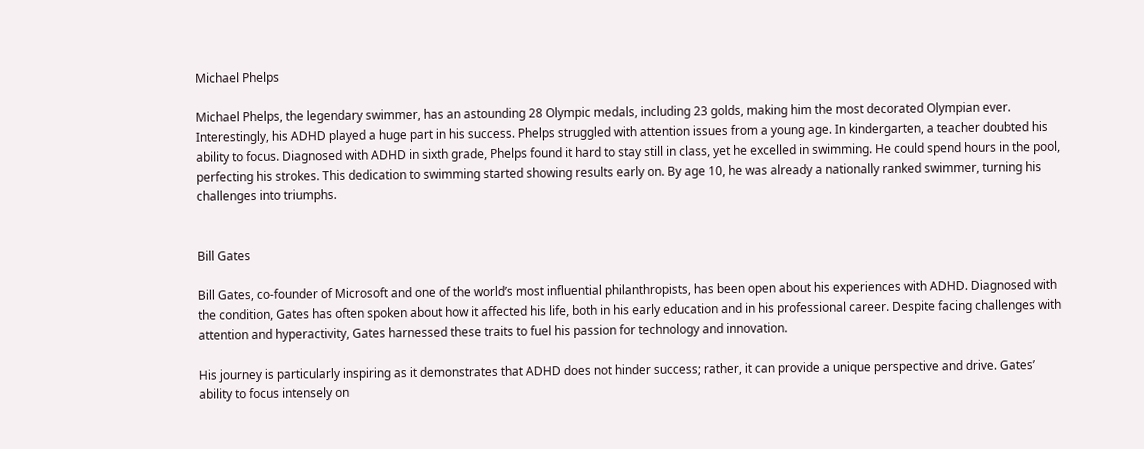Michael Phelps

Michael Phelps, the legendary swimmer, has an astounding 28 Olympic medals, including 23 golds, making him the most decorated Olympian ever. Interestingly, his ADHD played a huge part in his success. Phelps struggled with attention issues from a young age. In kindergarten, a teacher doubted his ability to focus. Diagnosed with ADHD in sixth grade, Phelps found it hard to stay still in class, yet he excelled in swimming. He could spend hours in the pool, perfecting his strokes. This dedication to swimming started showing results early on. By age 10, he was already a nationally ranked swimmer, turning his challenges into triumphs.


Bill Gates

Bill Gates, co-founder of Microsoft and one of the world’s most influential philanthropists, has been open about his experiences with ADHD. Diagnosed with the condition, Gates has often spoken about how it affected his life, both in his early education and in his professional career. Despite facing challenges with attention and hyperactivity, Gates harnessed these traits to fuel his passion for technology and innovation.

His journey is particularly inspiring as it demonstrates that ADHD does not hinder success; rather, it can provide a unique perspective and drive. Gates’ ability to focus intensely on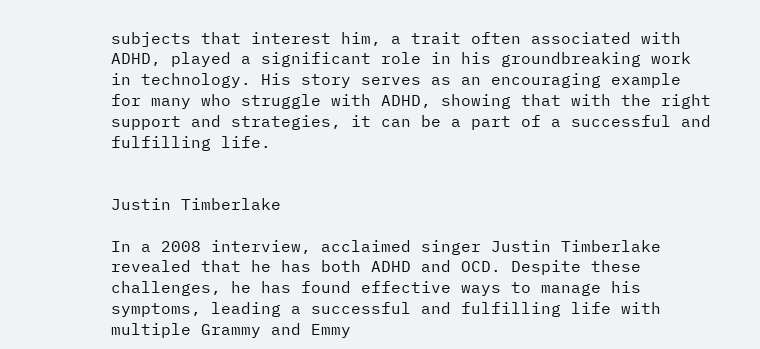subjects that interest him, a trait often associated with ADHD, played a significant role in his groundbreaking work in technology. His story serves as an encouraging example for many who struggle with ADHD, showing that with the right support and strategies, it can be a part of a successful and fulfilling life.


Justin Timberlake

In a 2008 interview, acclaimed singer Justin Timberlake revealed that he has both ADHD and OCD. Despite these challenges, he has found effective ways to manage his symptoms, leading a successful and fulfilling life with multiple Grammy and Emmy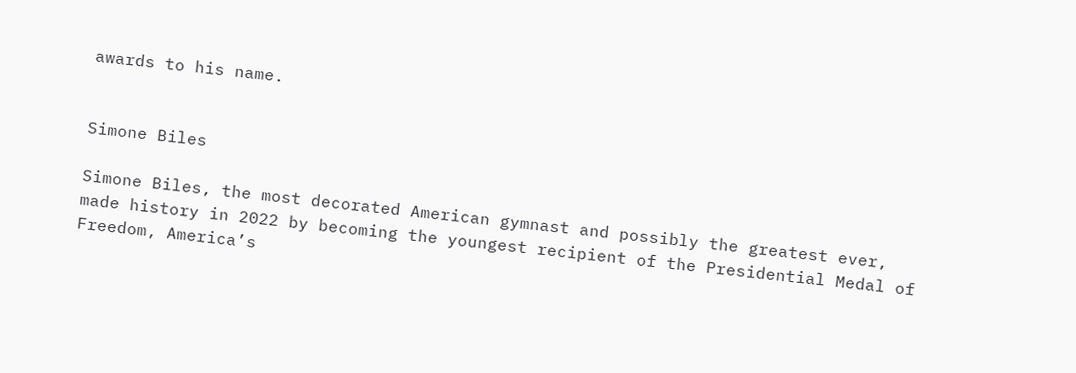awards to his name.


Simone Biles

Simone Biles, the most decorated American gymnast and possibly the greatest ever, made history in 2022 by becoming the youngest recipient of the Presidential Medal of Freedom, America’s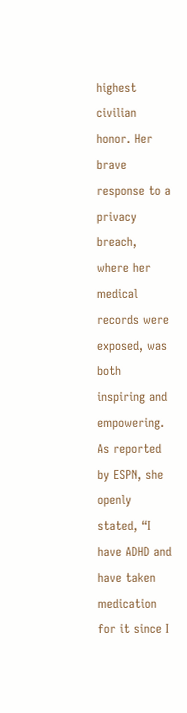highest civilian honor. Her brave response to a privacy breach, where her medical records were exposed, was both inspiring and empowering. As reported by ESPN, she openly stated, “I have ADHD and have taken medication for it since I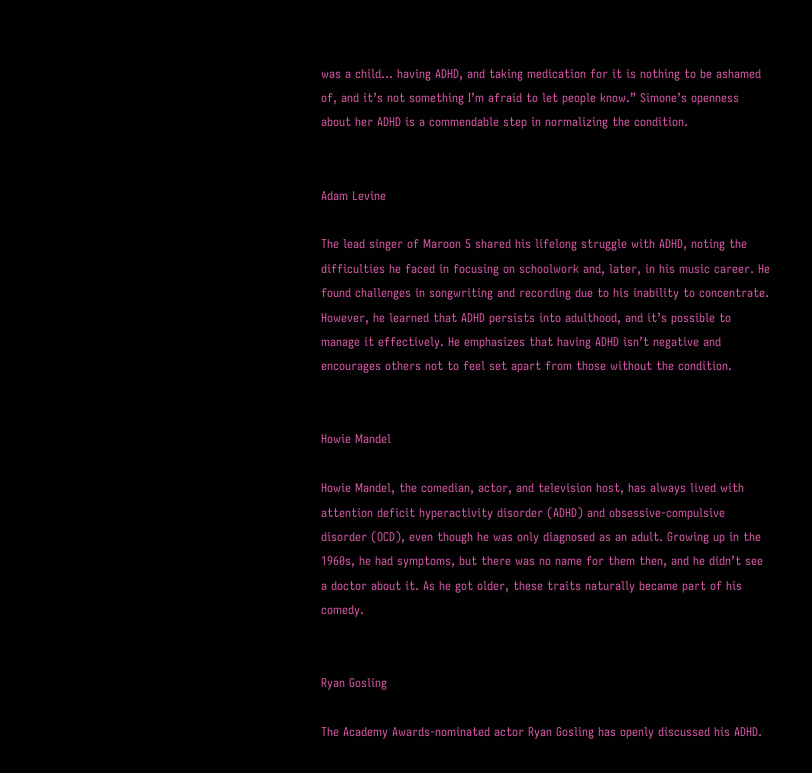was a child… having ADHD, and taking medication for it is nothing to be ashamed of, and it’s not something I’m afraid to let people know.” Simone’s openness about her ADHD is a commendable step in normalizing the condition.


Adam Levine

The lead singer of Maroon 5 shared his lifelong struggle with ADHD, noting the difficulties he faced in focusing on schoolwork and, later, in his music career. He found challenges in songwriting and recording due to his inability to concentrate. However, he learned that ADHD persists into adulthood, and it’s possible to manage it effectively. He emphasizes that having ADHD isn’t negative and encourages others not to feel set apart from those without the condition.


Howie Mandel

Howie Mandel, the comedian, actor, and television host, has always lived with attention deficit hyperactivity disorder (ADHD) and obsessive-compulsive disorder (OCD), even though he was only diagnosed as an adult. Growing up in the 1960s, he had symptoms, but there was no name for them then, and he didn’t see a doctor about it. As he got older, these traits naturally became part of his comedy.


Ryan Gosling

The Academy Awards-nominated actor Ryan Gosling has openly discussed his ADHD.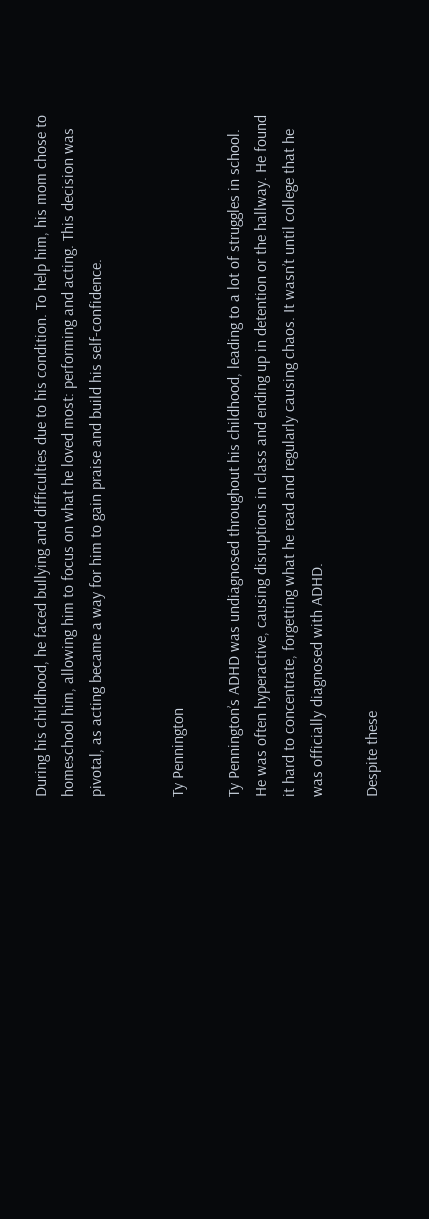During his childhood, he faced bullying and difficulties due to his condition. To help him, his mom chose to homeschool him, allowing him to focus on what he loved most: performing and acting. This decision was pivotal, as acting became a way for him to gain praise and build his self-confidence.


Ty Pennington

Ty Pennington’s ADHD was undiagnosed throughout his childhood, leading to a lot of struggles in school. He was often hyperactive, causing disruptions in class and ending up in detention or the hallway. He found it hard to concentrate, forgetting what he read and regularly causing chaos. It wasn’t until college that he was officially diagnosed with ADHD.

Despite these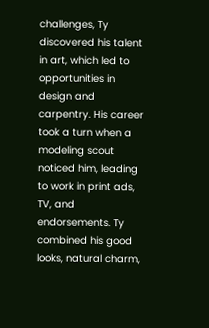challenges, Ty discovered his talent in art, which led to opportunities in design and carpentry. His career took a turn when a modeling scout noticed him, leading to work in print ads, TV, and endorsements. Ty combined his good looks, natural charm,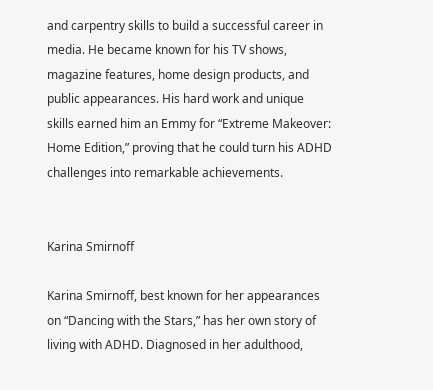and carpentry skills to build a successful career in media. He became known for his TV shows, magazine features, home design products, and public appearances. His hard work and unique skills earned him an Emmy for “Extreme Makeover: Home Edition,” proving that he could turn his ADHD challenges into remarkable achievements.


Karina Smirnoff

Karina Smirnoff, best known for her appearances on “Dancing with the Stars,” has her own story of living with ADHD. Diagnosed in her adulthood,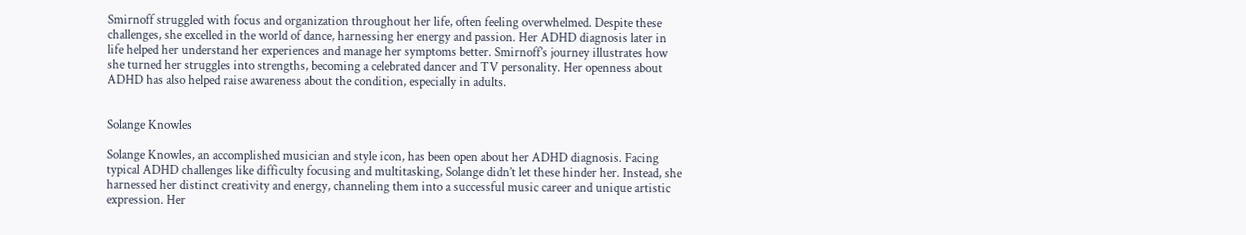Smirnoff struggled with focus and organization throughout her life, often feeling overwhelmed. Despite these challenges, she excelled in the world of dance, harnessing her energy and passion. Her ADHD diagnosis later in life helped her understand her experiences and manage her symptoms better. Smirnoff’s journey illustrates how she turned her struggles into strengths, becoming a celebrated dancer and TV personality. Her openness about ADHD has also helped raise awareness about the condition, especially in adults.


Solange Knowles

Solange Knowles, an accomplished musician and style icon, has been open about her ADHD diagnosis. Facing typical ADHD challenges like difficulty focusing and multitasking, Solange didn’t let these hinder her. Instead, she harnessed her distinct creativity and energy, channeling them into a successful music career and unique artistic expression. Her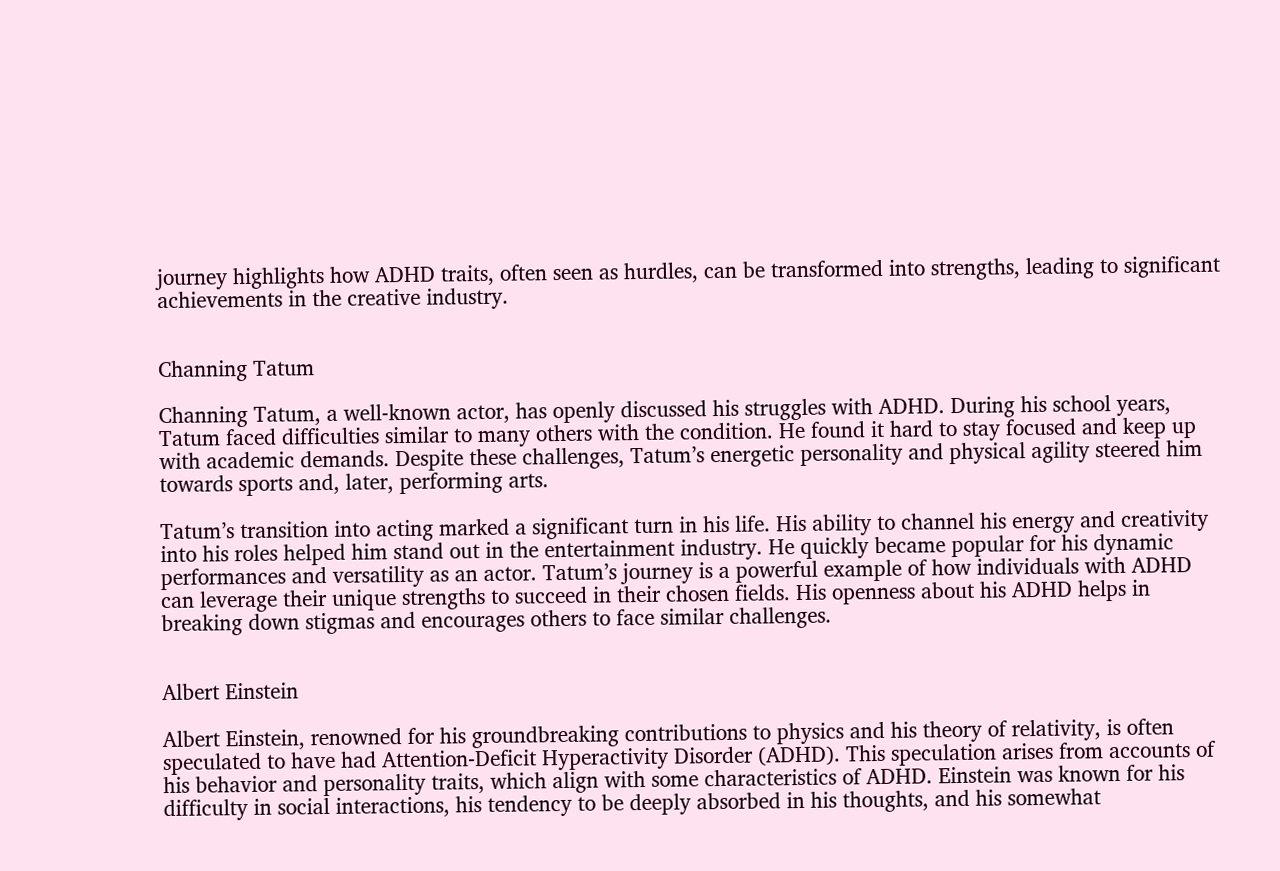journey highlights how ADHD traits, often seen as hurdles, can be transformed into strengths, leading to significant achievements in the creative industry.


Channing Tatum

Channing Tatum, a well-known actor, has openly discussed his struggles with ADHD. During his school years, Tatum faced difficulties similar to many others with the condition. He found it hard to stay focused and keep up with academic demands. Despite these challenges, Tatum’s energetic personality and physical agility steered him towards sports and, later, performing arts.

Tatum’s transition into acting marked a significant turn in his life. His ability to channel his energy and creativity into his roles helped him stand out in the entertainment industry. He quickly became popular for his dynamic performances and versatility as an actor. Tatum’s journey is a powerful example of how individuals with ADHD can leverage their unique strengths to succeed in their chosen fields. His openness about his ADHD helps in breaking down stigmas and encourages others to face similar challenges.


Albert Einstein

Albert Einstein, renowned for his groundbreaking contributions to physics and his theory of relativity, is often speculated to have had Attention-Deficit Hyperactivity Disorder (ADHD). This speculation arises from accounts of his behavior and personality traits, which align with some characteristics of ADHD. Einstein was known for his difficulty in social interactions, his tendency to be deeply absorbed in his thoughts, and his somewhat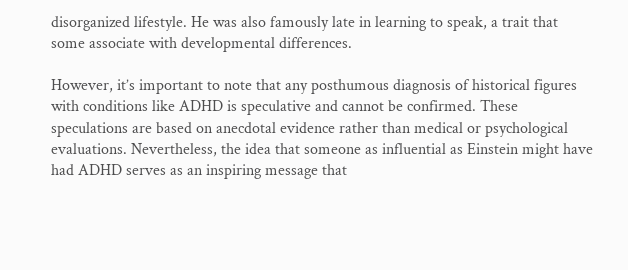disorganized lifestyle. He was also famously late in learning to speak, a trait that some associate with developmental differences.

However, it’s important to note that any posthumous diagnosis of historical figures with conditions like ADHD is speculative and cannot be confirmed. These speculations are based on anecdotal evidence rather than medical or psychological evaluations. Nevertheless, the idea that someone as influential as Einstein might have had ADHD serves as an inspiring message that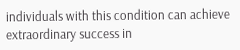individuals with this condition can achieve extraordinary success in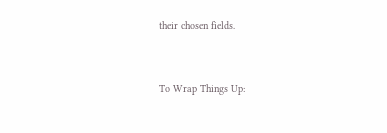their chosen fields.


To Wrap Things Up: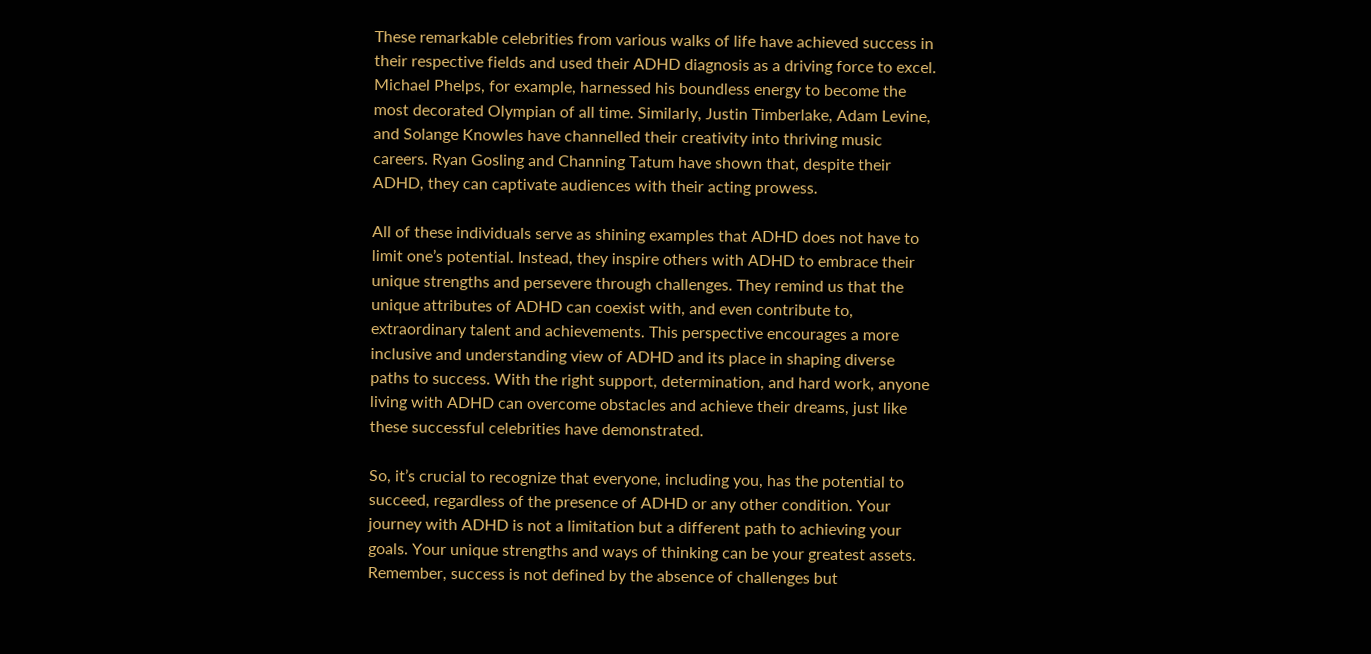These remarkable celebrities from various walks of life have achieved success in their respective fields and used their ADHD diagnosis as a driving force to excel. Michael Phelps, for example, harnessed his boundless energy to become the most decorated Olympian of all time. Similarly, Justin Timberlake, Adam Levine, and Solange Knowles have channelled their creativity into thriving music careers. Ryan Gosling and Channing Tatum have shown that, despite their ADHD, they can captivate audiences with their acting prowess.

All of these individuals serve as shining examples that ADHD does not have to limit one’s potential. Instead, they inspire others with ADHD to embrace their unique strengths and persevere through challenges. They remind us that the unique attributes of ADHD can coexist with, and even contribute to, extraordinary talent and achievements. This perspective encourages a more inclusive and understanding view of ADHD and its place in shaping diverse paths to success. With the right support, determination, and hard work, anyone living with ADHD can overcome obstacles and achieve their dreams, just like these successful celebrities have demonstrated.

So, it’s crucial to recognize that everyone, including you, has the potential to succeed, regardless of the presence of ADHD or any other condition. Your journey with ADHD is not a limitation but a different path to achieving your goals. Your unique strengths and ways of thinking can be your greatest assets. Remember, success is not defined by the absence of challenges but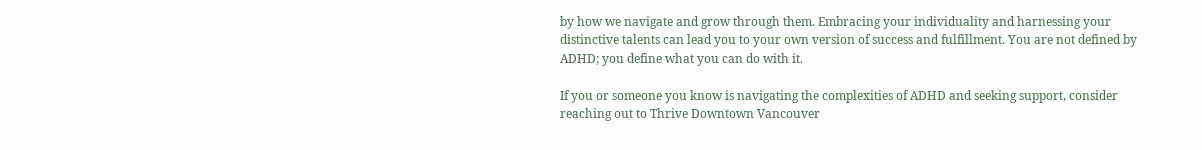by how we navigate and grow through them. Embracing your individuality and harnessing your distinctive talents can lead you to your own version of success and fulfillment. You are not defined by ADHD; you define what you can do with it.

If you or someone you know is navigating the complexities of ADHD and seeking support, consider reaching out to Thrive Downtown Vancouver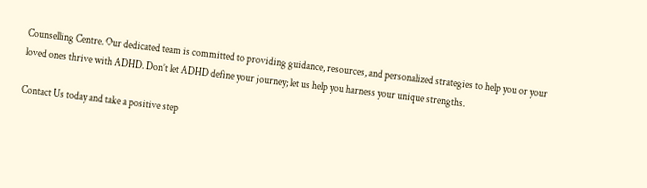Counselling Centre. Our dedicated team is committed to providing guidance, resources, and personalized strategies to help you or your loved ones thrive with ADHD. Don’t let ADHD define your journey; let us help you harness your unique strengths.

Contact Us today and take a positive step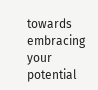towards embracing your potential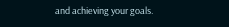and achieving your goals.